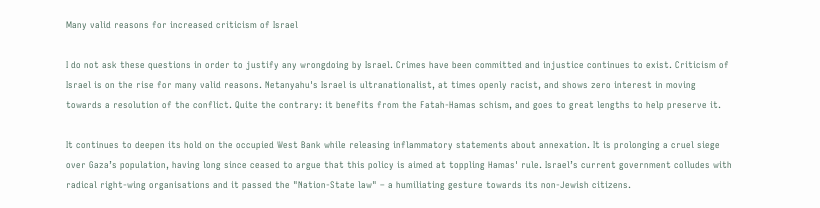Many valid reasons for increased criticism of Israel

I do not ask these questions in order to justify any wrongdoing by Israel. Crimes have been committed and injustice continues to exist. Criticism of Israel is on the rise for many valid reasons. Netanyahu's Israel is ultranationalist, at times openly racist, and shows zero interest in moving towards a resolution of the conflict. Quite the contrary: it benefits from the Fatah-Hamas schism, and goes to great lengths to help preserve it.

It continues to deepen its hold on the occupied West Bank while releasing inflammatory statements about annexation. It is prolonging a cruel siege over Gaza’s population, having long since ceased to argue that this policy is aimed at toppling Hamas' rule. Israel’s current government colludes with radical right-wing organisations and it passed the "Nation-State law" – a humiliating gesture towards its non-Jewish citizens.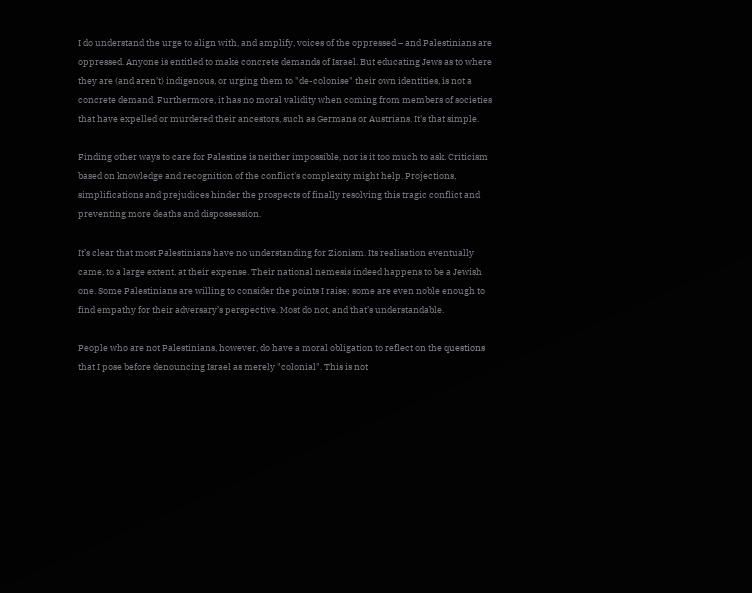I do understand the urge to align with, and amplify, voices of the oppressed – and Palestinians are oppressed. Anyone is entitled to make concrete demands of Israel. But educating Jews as to where they are (and aren’t) indigenous, or urging them to "de-colonise" their own identities, is not a concrete demand. Furthermore, it has no moral validity when coming from members of societies that have expelled or murdered their ancestors, such as Germans or Austrians. It's that simple.

Finding other ways to care for Palestine is neither impossible, nor is it too much to ask. Criticism based on knowledge and recognition of the conflict's complexity might help. Projections, simplifications and prejudices hinder the prospects of finally resolving this tragic conflict and preventing more deaths and dispossession.

It’s clear that most Palestinians have no understanding for Zionism. Its realisation eventually came, to a large extent, at their expense. Their national nemesis indeed happens to be a Jewish one. Some Palestinians are willing to consider the points I raise; some are even noble enough to find empathy for their adversary’s perspective. Most do not, and that’s understandable.

People who are not Palestinians, however, do have a moral obligation to reflect on the questions that I pose before denouncing Israel as merely "colonial". This is not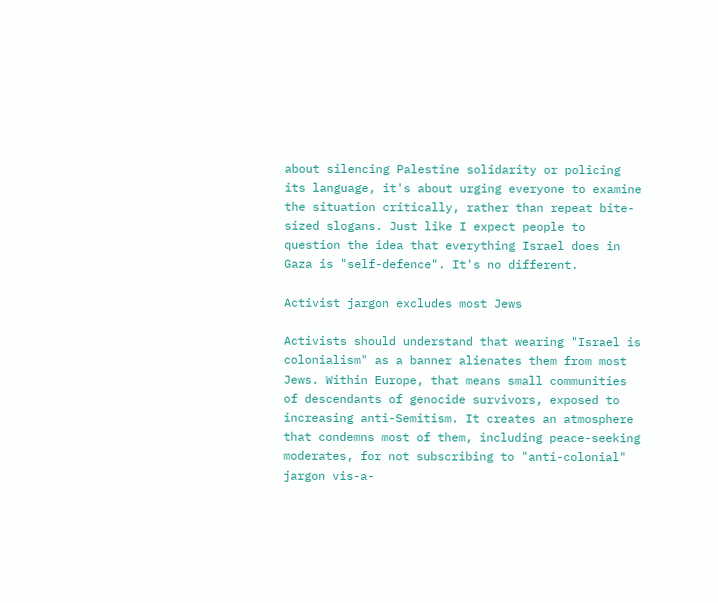about silencing Palestine solidarity or policing its language, it's about urging everyone to examine the situation critically, rather than repeat bite-sized slogans. Just like I expect people to question the idea that everything Israel does in Gaza is "self-defence". It's no different.

Activist jargon excludes most Jews

Activists should understand that wearing "Israel is colonialism" as a banner alienates them from most Jews. Within Europe, that means small communities of descendants of genocide survivors, exposed to increasing anti-Semitism. It creates an atmosphere that condemns most of them, including peace-seeking moderates, for not subscribing to "anti-colonial" jargon vis-a-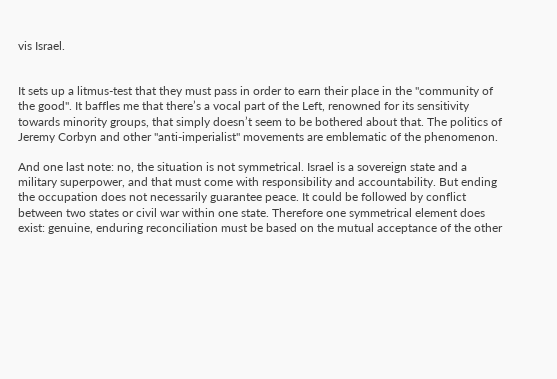vis Israel.


It sets up a litmus-test that they must pass in order to earn their place in the "community of the good". It baffles me that there’s a vocal part of the Left, renowned for its sensitivity towards minority groups, that simply doesn’t seem to be bothered about that. The politics of Jeremy Corbyn and other "anti-imperialist" movements are emblematic of the phenomenon.

And one last note: no, the situation is not symmetrical. Israel is a sovereign state and a military superpower, and that must come with responsibility and accountability. But ending the occupation does not necessarily guarantee peace. It could be followed by conflict between two states or civil war within one state. Therefore one symmetrical element does exist: genuine, enduring reconciliation must be based on the mutual acceptance of the other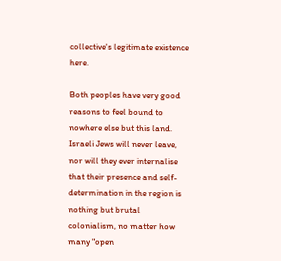collective's legitimate existence here.

Both peoples have very good reasons to feel bound to nowhere else but this land. Israeli Jews will never leave, nor will they ever internalise that their presence and self-determination in the region is nothing but brutal colonialism, no matter how many "open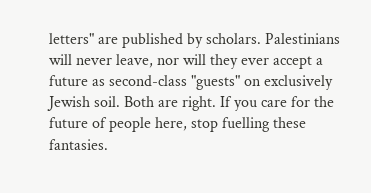letters" are published by scholars. Palestinians will never leave, nor will they ever accept a future as second-class "guests" on exclusively Jewish soil. Both are right. If you care for the future of people here, stop fuelling these fantasies.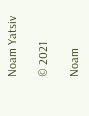Noam Yatsiv

© 2021

Noam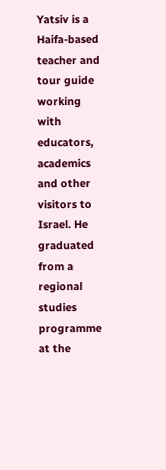Yatsiv is a Haifa-based teacher and tour guide working with educators, academics and other visitors to Israel. He graduated from a regional studies programme at the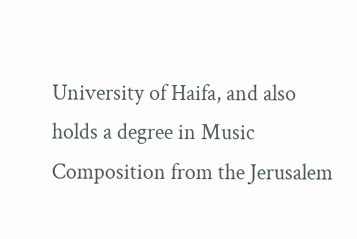University of Haifa, and also holds a degree in Music Composition from the Jerusalem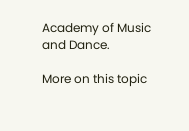Academy of Music and Dance.

More on this topic